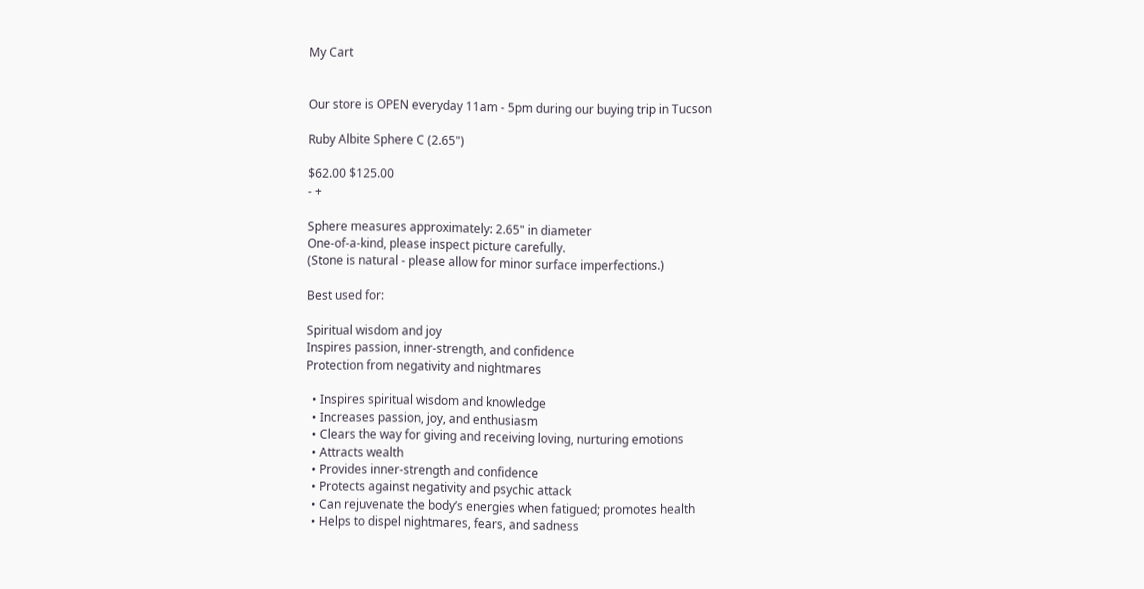My Cart


Our store is OPEN everyday 11am - 5pm during our buying trip in Tucson

Ruby Albite Sphere C (2.65")

$62.00 $125.00
- +

Sphere measures approximately: 2.65" in diameter
One-of-a-kind, please inspect picture carefully.
(Stone is natural - please allow for minor surface imperfections.)

Best used for:

Spiritual wisdom and joy
Inspires passion, inner-strength, and confidence
Protection from negativity and nightmares

  • Inspires spiritual wisdom and knowledge
  • Increases passion, joy, and enthusiasm
  • Clears the way for giving and receiving loving, nurturing emotions
  • Attracts wealth
  • Provides inner-strength and confidence
  • Protects against negativity and psychic attack
  • Can rejuvenate the body’s energies when fatigued; promotes health
  • Helps to dispel nightmares, fears, and sadness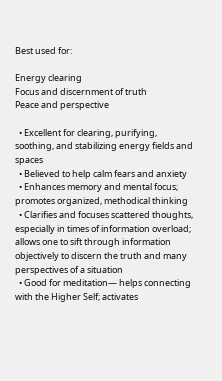Best used for:

Energy clearing
Focus and discernment of truth
Peace and perspective

  • Excellent for clearing, purifying, soothing, and stabilizing energy fields and spaces
  • Believed to help calm fears and anxiety
  • Enhances memory and mental focus; promotes organized, methodical thinking
  • Clarifies and focuses scattered thoughts, especially in times of information overload; allows one to sift through information objectively to discern the truth and many perspectives of a situation
  • Good for meditation— helps connecting with the Higher Self; activates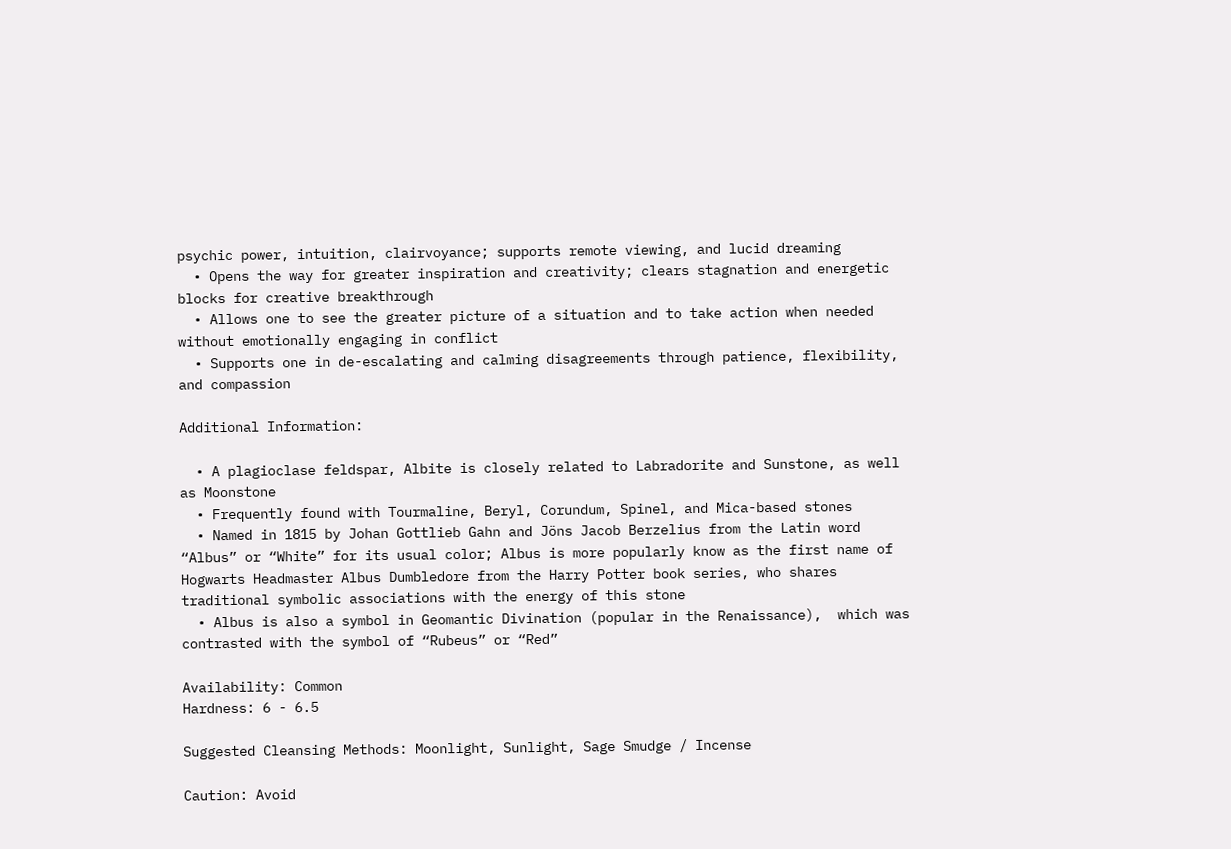psychic power, intuition, clairvoyance; supports remote viewing, and lucid dreaming
  • Opens the way for greater inspiration and creativity; clears stagnation and energetic blocks for creative breakthrough
  • Allows one to see the greater picture of a situation and to take action when needed without emotionally engaging in conflict
  • Supports one in de-escalating and calming disagreements through patience, flexibility, and compassion

Additional Information:

  • A plagioclase feldspar, Albite is closely related to Labradorite and Sunstone, as well as Moonstone
  • Frequently found with Tourmaline, Beryl, Corundum, Spinel, and Mica-based stones
  • Named in 1815 by Johan Gottlieb Gahn and Jöns Jacob Berzelius from the Latin word “Albus” or “White” for its usual color; Albus is more popularly know as the first name of Hogwarts Headmaster Albus Dumbledore from the Harry Potter book series, who shares traditional symbolic associations with the energy of this stone
  • Albus is also a symbol in Geomantic Divination (popular in the Renaissance),  which was contrasted with the symbol of “Rubeus” or “Red”

Availability: Common
Hardness: 6 - 6.5

Suggested Cleansing Methods: Moonlight, Sunlight, Sage Smudge / Incense

Caution: Avoid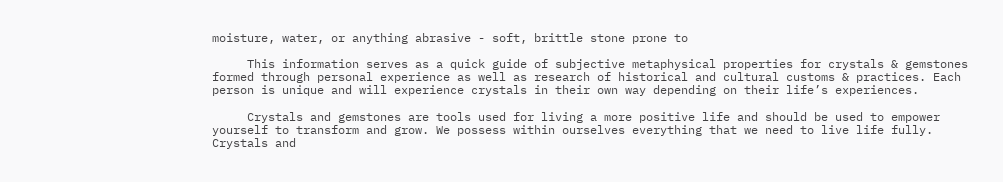moisture, water, or anything abrasive - soft, brittle stone prone to

     This information serves as a quick guide of subjective metaphysical properties for crystals & gemstones formed through personal experience as well as research of historical and cultural customs & practices. Each person is unique and will experience crystals in their own way depending on their life’s experiences.

     Crystals and gemstones are tools used for living a more positive life and should be used to empower yourself to transform and grow. We possess within ourselves everything that we need to live life fully. Crystals and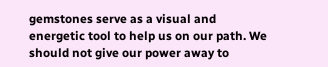gemstones serve as a visual and energetic tool to help us on our path. We should not give our power away to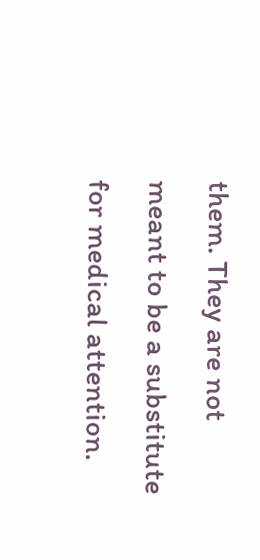them. They are not meant to be a substitute for medical attention.